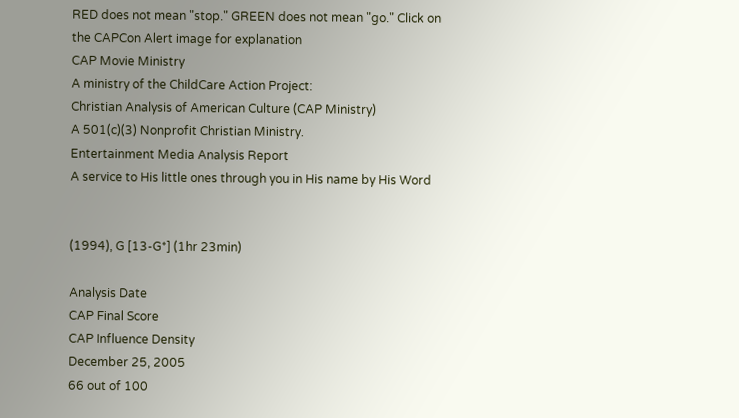RED does not mean "stop." GREEN does not mean "go." Click on the CAPCon Alert image for explanation
CAP Movie Ministry
A ministry of the ChildCare Action Project:
Christian Analysis of American Culture (CAP Ministry)
A 501(c)(3) Nonprofit Christian Ministry.
Entertainment Media Analysis Report
A service to His little ones through you in His name by His Word


(1994), G [13-G*] (1hr 23min)

Analysis Date
CAP Final Score
CAP Influence Density
December 25, 2005
66 out of 100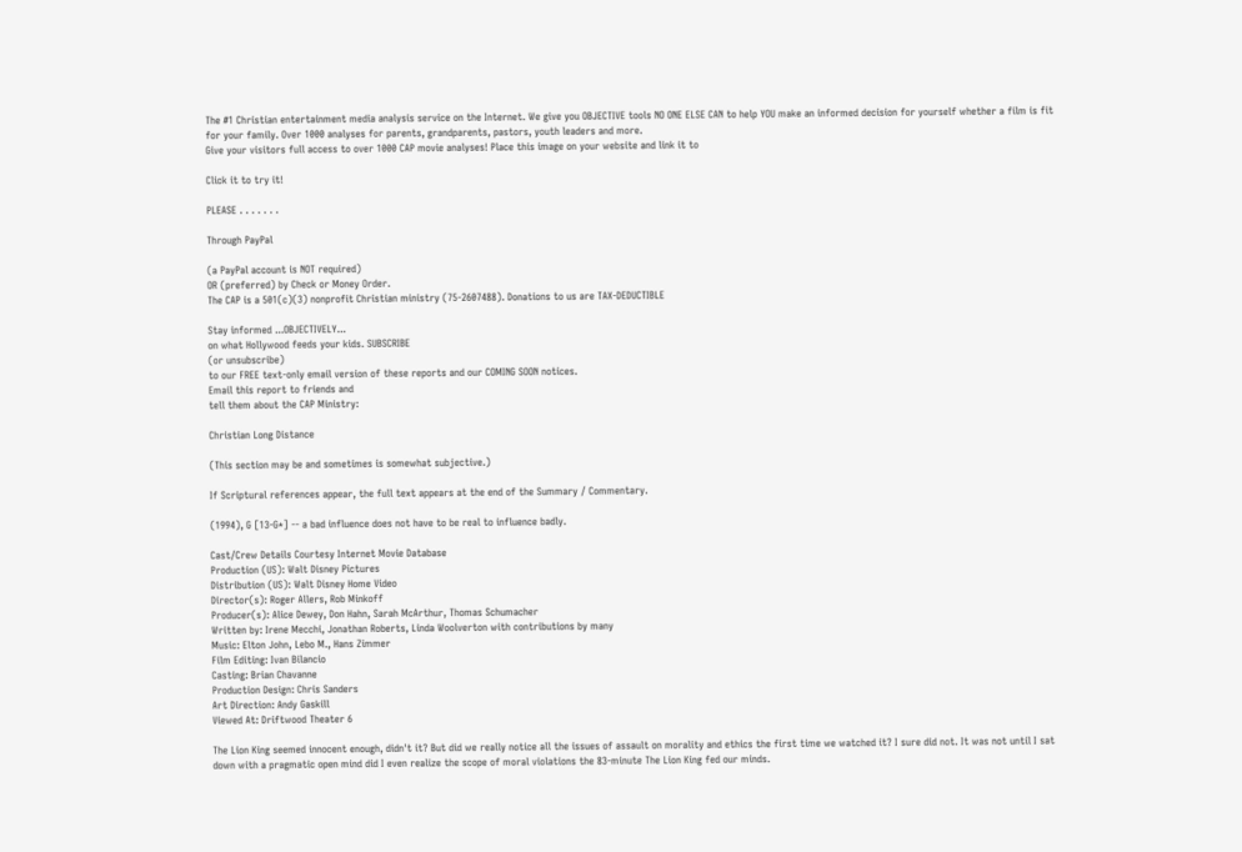The #1 Christian entertainment media analysis service on the Internet. We give you OBJECTIVE tools NO ONE ELSE CAN to help YOU make an informed decision for yourself whether a film is fit for your family. Over 1000 analyses for parents, grandparents, pastors, youth leaders and more.
Give your visitors full access to over 1000 CAP movie analyses! Place this image on your website and link it to

Click it to try it!

PLEASE . . . . . . .

Through PayPal

(a PayPal account is NOT required)
OR (preferred) by Check or Money Order.
The CAP is a 501(c)(3) nonprofit Christian ministry (75-2607488). Donations to us are TAX-DEDUCTIBLE

Stay informed ...OBJECTIVELY...
on what Hollywood feeds your kids. SUBSCRIBE
(or unsubscribe)
to our FREE text-only email version of these reports and our COMING SOON notices.
Email this report to friends and
tell them about the CAP Ministry:

Christian Long Distance

(This section may be and sometimes is somewhat subjective.)

If Scriptural references appear, the full text appears at the end of the Summary / Commentary.

(1994), G [13-G*] -- a bad influence does not have to be real to influence badly.

Cast/Crew Details Courtesy Internet Movie Database
Production (US): Walt Disney Pictures
Distribution (US): Walt Disney Home Video
Director(s): Roger Allers, Rob Minkoff
Producer(s): Alice Dewey, Don Hahn, Sarah McArthur, Thomas Schumacher
Written by: Irene Mecchi, Jonathan Roberts, Linda Woolverton with contributions by many
Music: Elton John, Lebo M., Hans Zimmer
Film Editing: Ivan Bilancio
Casting: Brian Chavanne
Production Design: Chris Sanders
Art Direction: Andy Gaskill
Viewed At: Driftwood Theater 6

The Lion King seemed innocent enough, didn't it? But did we really notice all the issues of assault on morality and ethics the first time we watched it? I sure did not. It was not until I sat down with a pragmatic open mind did I even realize the scope of moral violations the 83-minute The Lion King fed our minds.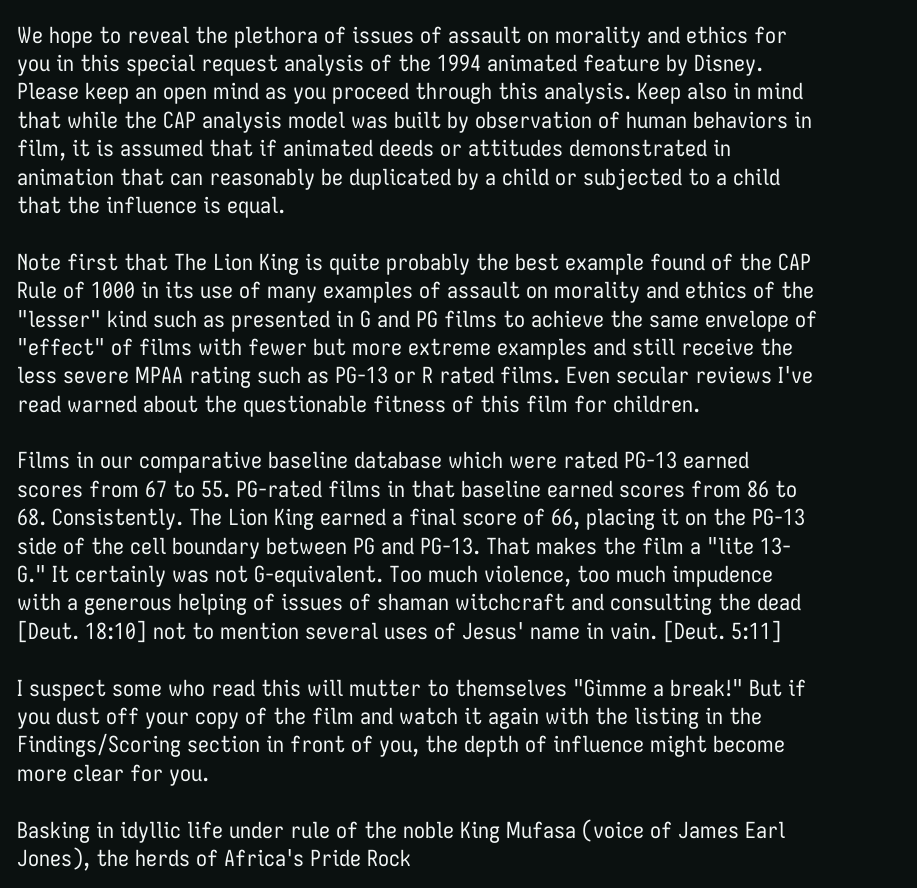We hope to reveal the plethora of issues of assault on morality and ethics for you in this special request analysis of the 1994 animated feature by Disney. Please keep an open mind as you proceed through this analysis. Keep also in mind that while the CAP analysis model was built by observation of human behaviors in film, it is assumed that if animated deeds or attitudes demonstrated in animation that can reasonably be duplicated by a child or subjected to a child that the influence is equal.

Note first that The Lion King is quite probably the best example found of the CAP Rule of 1000 in its use of many examples of assault on morality and ethics of the "lesser" kind such as presented in G and PG films to achieve the same envelope of "effect" of films with fewer but more extreme examples and still receive the less severe MPAA rating such as PG-13 or R rated films. Even secular reviews I've read warned about the questionable fitness of this film for children.

Films in our comparative baseline database which were rated PG-13 earned scores from 67 to 55. PG-rated films in that baseline earned scores from 86 to 68. Consistently. The Lion King earned a final score of 66, placing it on the PG-13 side of the cell boundary between PG and PG-13. That makes the film a "lite 13-G." It certainly was not G-equivalent. Too much violence, too much impudence with a generous helping of issues of shaman witchcraft and consulting the dead [Deut. 18:10] not to mention several uses of Jesus' name in vain. [Deut. 5:11]

I suspect some who read this will mutter to themselves "Gimme a break!" But if you dust off your copy of the film and watch it again with the listing in the Findings/Scoring section in front of you, the depth of influence might become more clear for you.

Basking in idyllic life under rule of the noble King Mufasa (voice of James Earl Jones), the herds of Africa's Pride Rock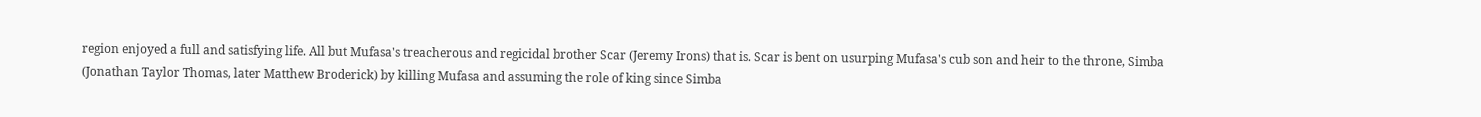region enjoyed a full and satisfying life. All but Mufasa's treacherous and regicidal brother Scar (Jeremy Irons) that is. Scar is bent on usurping Mufasa's cub son and heir to the throne, Simba (Jonathan Taylor Thomas, later Matthew Broderick) by killing Mufasa and assuming the role of king since Simba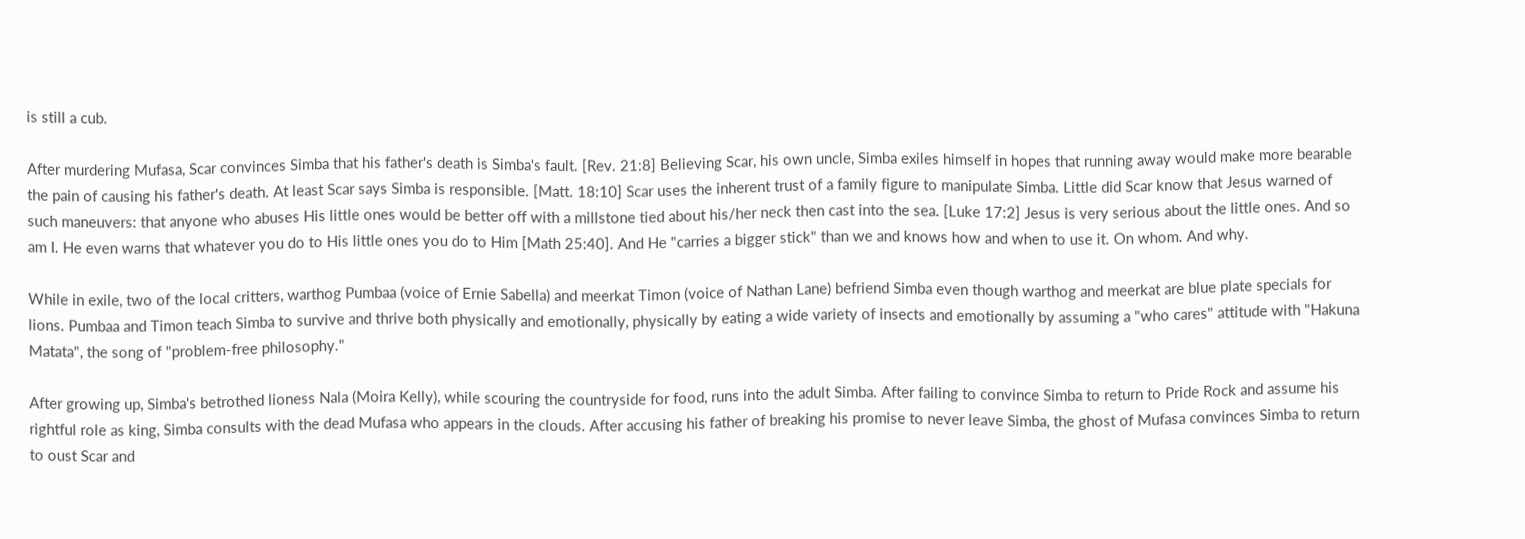is still a cub.

After murdering Mufasa, Scar convinces Simba that his father's death is Simba's fault. [Rev. 21:8] Believing Scar, his own uncle, Simba exiles himself in hopes that running away would make more bearable the pain of causing his father's death. At least Scar says Simba is responsible. [Matt. 18:10] Scar uses the inherent trust of a family figure to manipulate Simba. Little did Scar know that Jesus warned of such maneuvers: that anyone who abuses His little ones would be better off with a millstone tied about his/her neck then cast into the sea. [Luke 17:2] Jesus is very serious about the little ones. And so am I. He even warns that whatever you do to His little ones you do to Him [Math 25:40]. And He "carries a bigger stick" than we and knows how and when to use it. On whom. And why.

While in exile, two of the local critters, warthog Pumbaa (voice of Ernie Sabella) and meerkat Timon (voice of Nathan Lane) befriend Simba even though warthog and meerkat are blue plate specials for lions. Pumbaa and Timon teach Simba to survive and thrive both physically and emotionally, physically by eating a wide variety of insects and emotionally by assuming a "who cares" attitude with "Hakuna Matata", the song of "problem-free philosophy."

After growing up, Simba's betrothed lioness Nala (Moira Kelly), while scouring the countryside for food, runs into the adult Simba. After failing to convince Simba to return to Pride Rock and assume his rightful role as king, Simba consults with the dead Mufasa who appears in the clouds. After accusing his father of breaking his promise to never leave Simba, the ghost of Mufasa convinces Simba to return to oust Scar and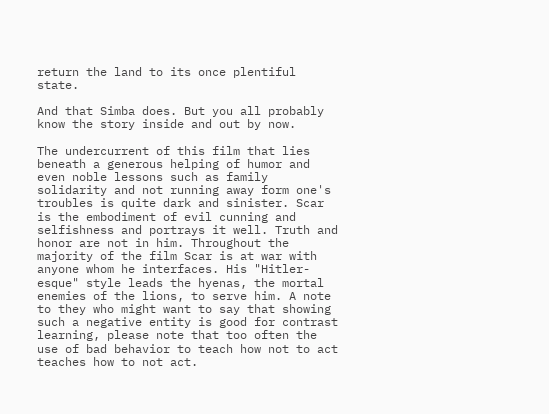return the land to its once plentiful state.

And that Simba does. But you all probably know the story inside and out by now.

The undercurrent of this film that lies beneath a generous helping of humor and even noble lessons such as family solidarity and not running away form one's troubles is quite dark and sinister. Scar is the embodiment of evil cunning and selfishness and portrays it well. Truth and honor are not in him. Throughout the majority of the film Scar is at war with anyone whom he interfaces. His "Hitler-esque" style leads the hyenas, the mortal enemies of the lions, to serve him. A note to they who might want to say that showing such a negative entity is good for contrast learning, please note that too often the use of bad behavior to teach how not to act teaches how to not act.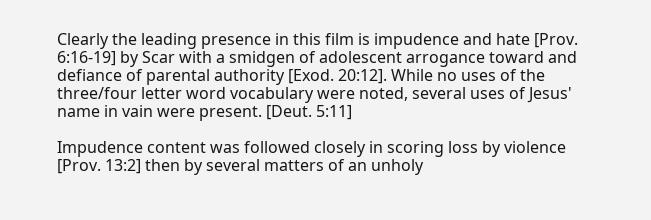Clearly the leading presence in this film is impudence and hate [Prov. 6:16-19] by Scar with a smidgen of adolescent arrogance toward and defiance of parental authority [Exod. 20:12]. While no uses of the three/four letter word vocabulary were noted, several uses of Jesus' name in vain were present. [Deut. 5:11]

Impudence content was followed closely in scoring loss by violence [Prov. 13:2] then by several matters of an unholy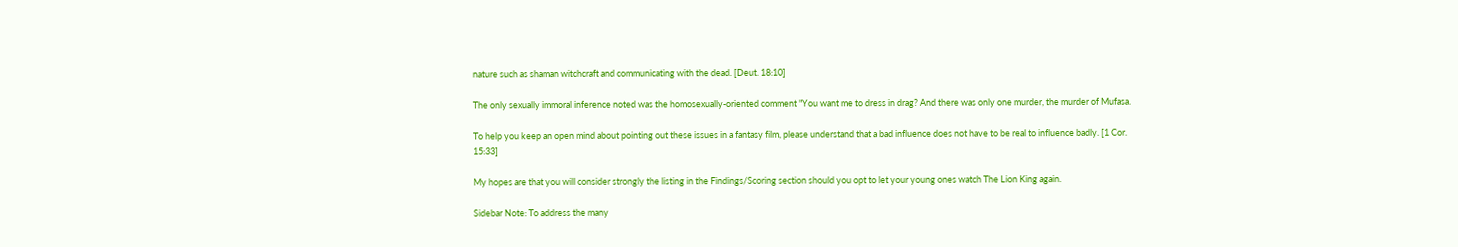nature such as shaman witchcraft and communicating with the dead. [Deut. 18:10]

The only sexually immoral inference noted was the homosexually-oriented comment "You want me to dress in drag? And there was only one murder, the murder of Mufasa.

To help you keep an open mind about pointing out these issues in a fantasy film, please understand that a bad influence does not have to be real to influence badly. [1 Cor. 15:33]

My hopes are that you will consider strongly the listing in the Findings/Scoring section should you opt to let your young ones watch The Lion King again.

Sidebar Note: To address the many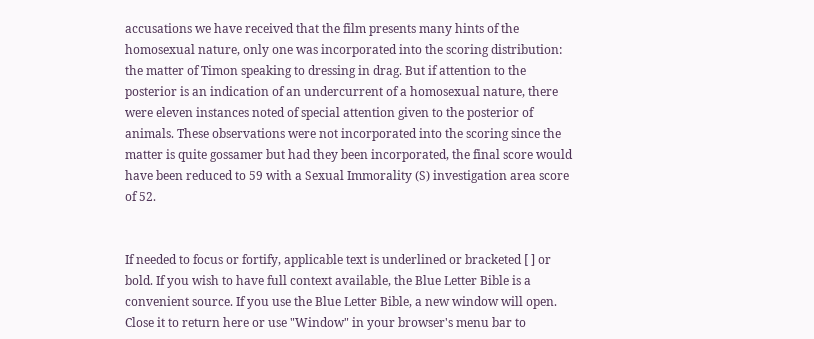accusations we have received that the film presents many hints of the homosexual nature, only one was incorporated into the scoring distribution: the matter of Timon speaking to dressing in drag. But if attention to the posterior is an indication of an undercurrent of a homosexual nature, there were eleven instances noted of special attention given to the posterior of animals. These observations were not incorporated into the scoring since the matter is quite gossamer but had they been incorporated, the final score would have been reduced to 59 with a Sexual Immorality (S) investigation area score of 52.


If needed to focus or fortify, applicable text is underlined or bracketed [ ] or bold. If you wish to have full context available, the Blue Letter Bible is a convenient source. If you use the Blue Letter Bible, a new window will open. Close it to return here or use "Window" in your browser's menu bar to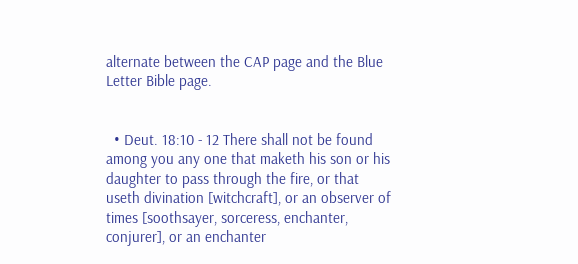alternate between the CAP page and the Blue Letter Bible page.


  • Deut. 18:10 - 12 There shall not be found among you any one that maketh his son or his daughter to pass through the fire, or that useth divination [witchcraft], or an observer of times [soothsayer, sorceress, enchanter, conjurer], or an enchanter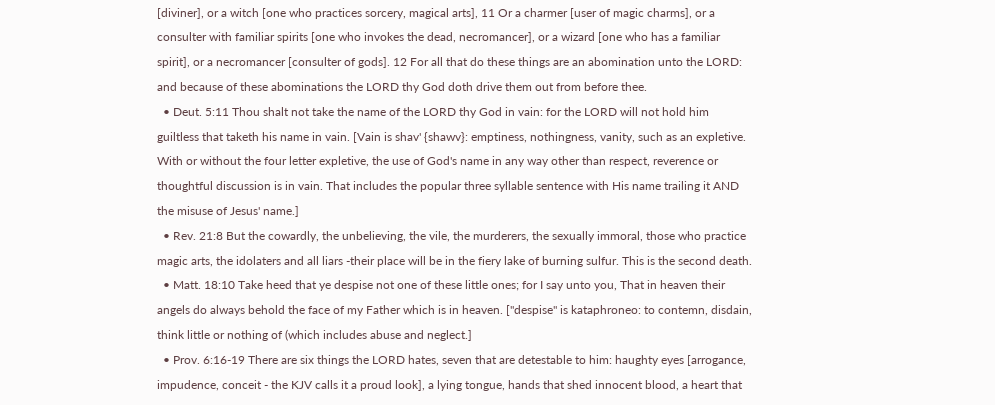[diviner], or a witch [one who practices sorcery, magical arts], 11 Or a charmer [user of magic charms], or a consulter with familiar spirits [one who invokes the dead, necromancer], or a wizard [one who has a familiar spirit], or a necromancer [consulter of gods]. 12 For all that do these things are an abomination unto the LORD: and because of these abominations the LORD thy God doth drive them out from before thee.
  • Deut. 5:11 Thou shalt not take the name of the LORD thy God in vain: for the LORD will not hold him guiltless that taketh his name in vain. [Vain is shav' {shawv}: emptiness, nothingness, vanity, such as an expletive. With or without the four letter expletive, the use of God's name in any way other than respect, reverence or thoughtful discussion is in vain. That includes the popular three syllable sentence with His name trailing it AND the misuse of Jesus' name.]
  • Rev. 21:8 But the cowardly, the unbelieving, the vile, the murderers, the sexually immoral, those who practice magic arts, the idolaters and all liars -their place will be in the fiery lake of burning sulfur. This is the second death.
  • Matt. 18:10 Take heed that ye despise not one of these little ones; for I say unto you, That in heaven their angels do always behold the face of my Father which is in heaven. ["despise" is kataphroneo: to contemn, disdain, think little or nothing of (which includes abuse and neglect.]
  • Prov. 6:16-19 There are six things the LORD hates, seven that are detestable to him: haughty eyes [arrogance, impudence, conceit - the KJV calls it a proud look], a lying tongue, hands that shed innocent blood, a heart that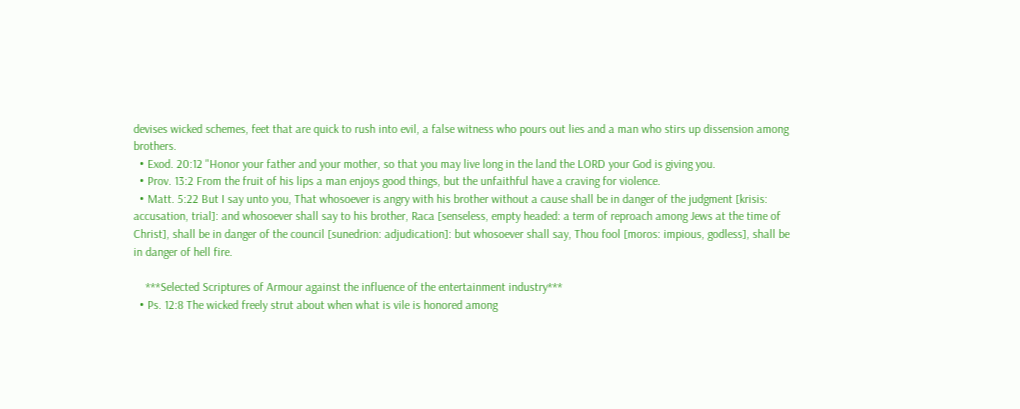devises wicked schemes, feet that are quick to rush into evil, a false witness who pours out lies and a man who stirs up dissension among brothers.
  • Exod. 20:12 "Honor your father and your mother, so that you may live long in the land the LORD your God is giving you.
  • Prov. 13:2 From the fruit of his lips a man enjoys good things, but the unfaithful have a craving for violence.
  • Matt. 5:22 But I say unto you, That whosoever is angry with his brother without a cause shall be in danger of the judgment [krisis: accusation, trial]: and whosoever shall say to his brother, Raca [senseless, empty headed: a term of reproach among Jews at the time of Christ], shall be in danger of the council [sunedrion: adjudication]: but whosoever shall say, Thou fool [moros: impious, godless], shall be in danger of hell fire.

    ***Selected Scriptures of Armour against the influence of the entertainment industry***
  • Ps. 12:8 The wicked freely strut about when what is vile is honored among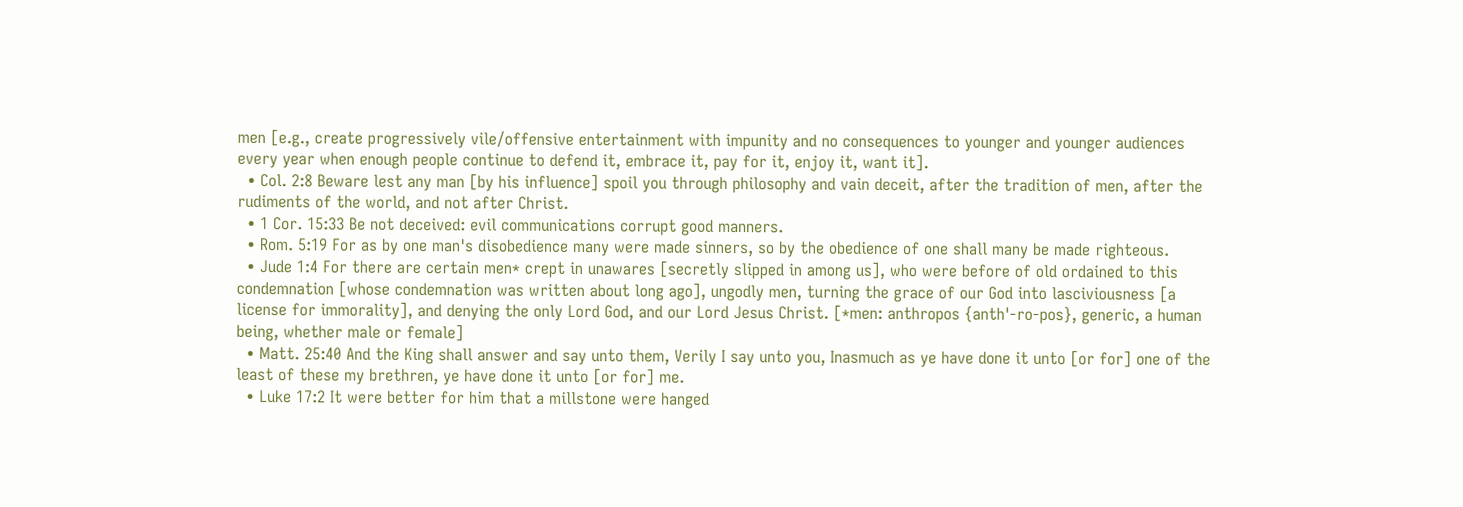men [e.g., create progressively vile/offensive entertainment with impunity and no consequences to younger and younger audiences every year when enough people continue to defend it, embrace it, pay for it, enjoy it, want it].
  • Col. 2:8 Beware lest any man [by his influence] spoil you through philosophy and vain deceit, after the tradition of men, after the rudiments of the world, and not after Christ.
  • 1 Cor. 15:33 Be not deceived: evil communications corrupt good manners.
  • Rom. 5:19 For as by one man's disobedience many were made sinners, so by the obedience of one shall many be made righteous.
  • Jude 1:4 For there are certain men* crept in unawares [secretly slipped in among us], who were before of old ordained to this condemnation [whose condemnation was written about long ago], ungodly men, turning the grace of our God into lasciviousness [a license for immorality], and denying the only Lord God, and our Lord Jesus Christ. [*men: anthropos {anth'-ro-pos}, generic, a human being, whether male or female]
  • Matt. 25:40 And the King shall answer and say unto them, Verily I say unto you, Inasmuch as ye have done it unto [or for] one of the least of these my brethren, ye have done it unto [or for] me.
  • Luke 17:2 It were better for him that a millstone were hanged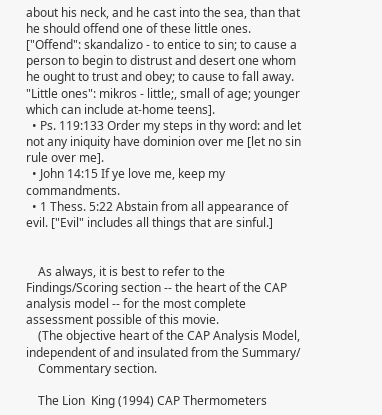about his neck, and he cast into the sea, than that he should offend one of these little ones. ["Offend": skandalizo - to entice to sin; to cause a person to begin to distrust and desert one whom he ought to trust and obey; to cause to fall away. "Little ones": mikros - little;, small of age; younger which can include at-home teens].
  • Ps. 119:133 Order my steps in thy word: and let not any iniquity have dominion over me [let no sin rule over me].
  • John 14:15 If ye love me, keep my commandments.
  • 1 Thess. 5:22 Abstain from all appearance of evil. ["Evil" includes all things that are sinful.]


    As always, it is best to refer to the Findings/Scoring section -- the heart of the CAP analysis model -- for the most complete assessment possible of this movie.
    (The objective heart of the CAP Analysis Model, independent of and insulated from the Summary/
    Commentary section.

    The Lion  King (1994) CAP Thermometers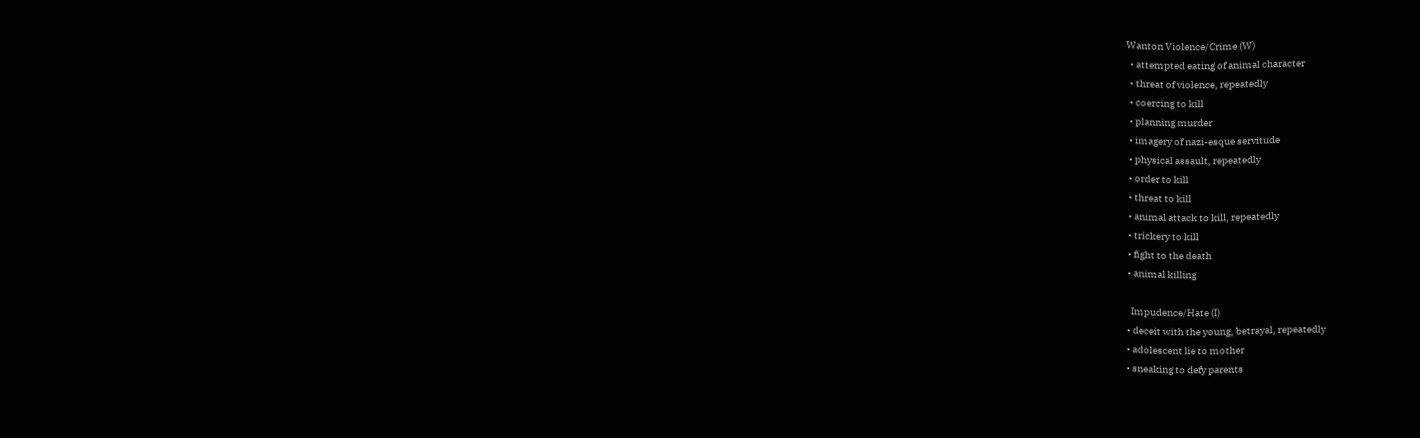Wanton Violence/Crime (W)
  • attempted eating of animal character
  • threat of violence, repeatedly
  • coercing to kill
  • planning murder
  • imagery of nazi-esque servitude
  • physical assault, repeatedly
  • order to kill
  • threat to kill
  • animal attack to kill, repeatedly
  • trickery to kill
  • fight to the death
  • animal killing

    Impudence/Hate (I)
  • deceit with the young, betrayal, repeatedly
  • adolescent lie to mother
  • sneaking to defy parents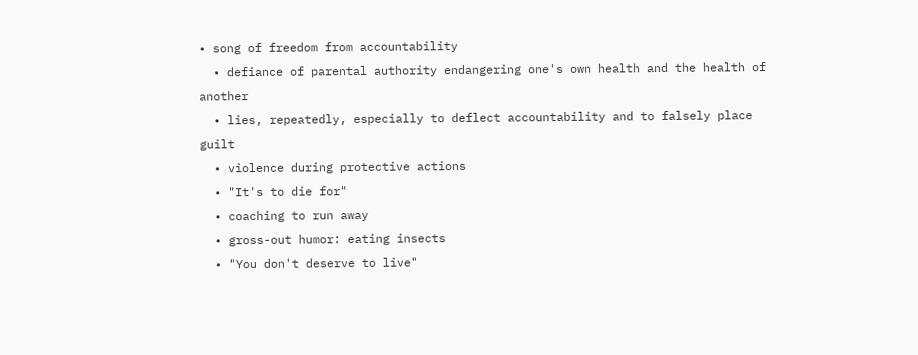• song of freedom from accountability
  • defiance of parental authority endangering one's own health and the health of another
  • lies, repeatedly, especially to deflect accountability and to falsely place guilt
  • violence during protective actions
  • "It's to die for"
  • coaching to run away
  • gross-out humor: eating insects
  • "You don't deserve to live"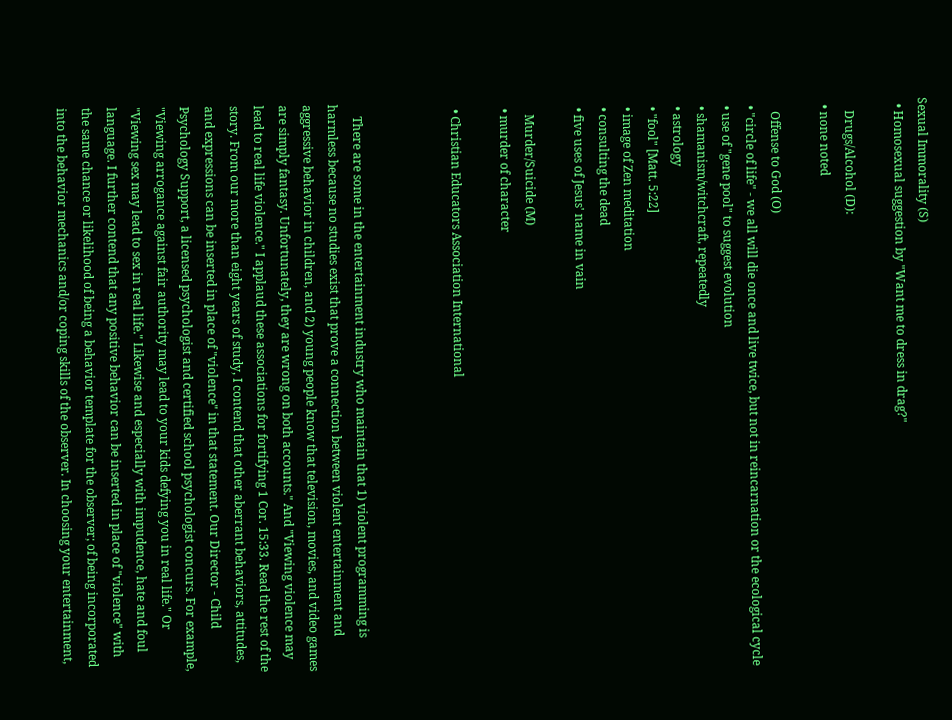Sexual Immorality (S)
  • Homosexual suggestion by "Want me to dress in drag?"

    Drugs/Alcohol (D):
  • none noted

    Offense to God (O)
  • "circle of life" - we all will die once and live twice, but not in reincarnation or the ecological cycle
  • use of "gene pool" to suggest evolution
  • shamanism/witchcraft, repeatedly
  • astrology
  • "fool" [Matt. 5:22]
  • image of Zen meditation
  • consulting the dead
  • five uses of Jesus' name in vain

    Murder/Suicide (M)
  • murder of character

  • Christian Educators Association International



    There are some in the entertainment industry who maintain that 1) violent programming is harmless because no studies exist that prove a connection between violent entertainment and aggressive behavior in children, and 2) young people know that television, movies, and video games are simply fantasy. Unfortunately, they are wrong on both accounts." And "Viewing violence may lead to real life violence." I applaud these associations for fortifying 1 Cor. 15:33. Read the rest of the story. From our more than eight years of study, I contend that other aberrant behaviors, attitudes, and expressions can be inserted in place of "violence" in that statement. Our Director - Child Psychology Support, a licensed psychologist and certified school psychologist concurs. For example, "Viewing arrogance against fair authority may lead to your kids defying you in real life." Or "Viewing sex may lead to sex in real life." Likewise and especially with impudence, hate and foul language. I further contend that any positive behavior can be inserted in place of "violence" with the same chance or likelihood of being a behavior template for the observer; of being incorporated into the behavior mechanics and/or coping skills of the observer. In choosing your entertainment,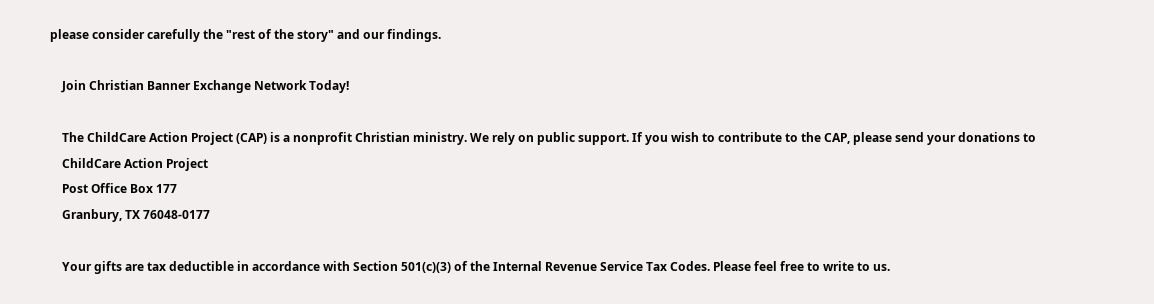please consider carefully the "rest of the story" and our findings.

    Join Christian Banner Exchange Network Today!

    The ChildCare Action Project (CAP) is a nonprofit Christian ministry. We rely on public support. If you wish to contribute to the CAP, please send your donations to
    ChildCare Action Project
    Post Office Box 177
    Granbury, TX 76048-0177

    Your gifts are tax deductible in accordance with Section 501(c)(3) of the Internal Revenue Service Tax Codes. Please feel free to write to us.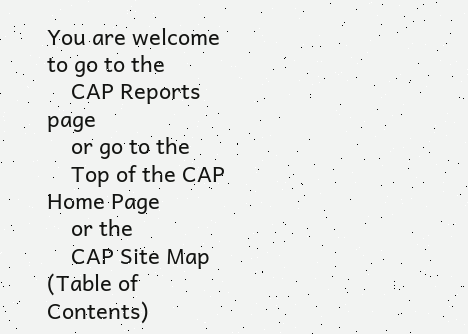You are welcome to go to the
    CAP Reports page
    or go to the
    Top of the CAP Home Page
    or the
    CAP Site Map (Table of Contents)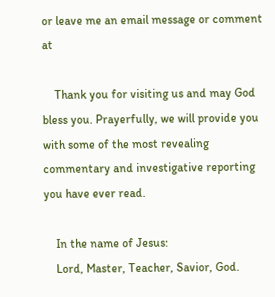or leave me an email message or comment at

    Thank you for visiting us and may God bless you. Prayerfully, we will provide you with some of the most revealing commentary and investigative reporting you have ever read.

    In the name of Jesus:
    Lord, Master, Teacher, Savior, God.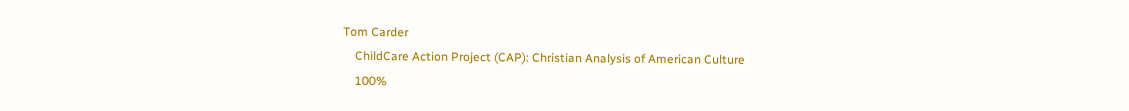Tom Carder
    ChildCare Action Project (CAP): Christian Analysis of American Culture
    100%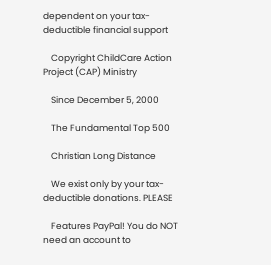dependent on your tax-deductible financial support

    Copyright ChildCare Action Project (CAP) Ministry

    Since December 5, 2000

    The Fundamental Top 500

    Christian Long Distance

    We exist only by your tax-deductible donations. PLEASE

    Features PayPal! You do NOT need an account to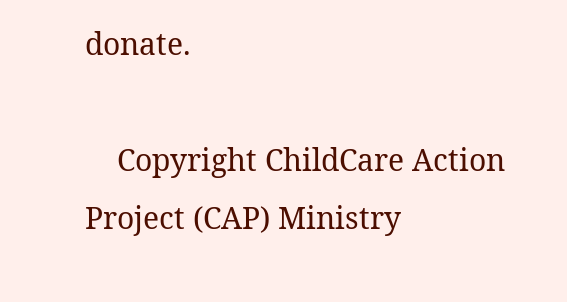donate.

    Copyright ChildCare Action Project (CAP) Ministry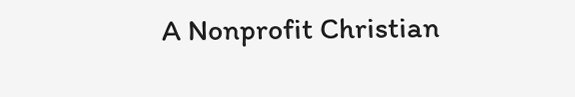A Nonprofit Christian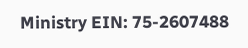Ministry EIN: 75-2607488